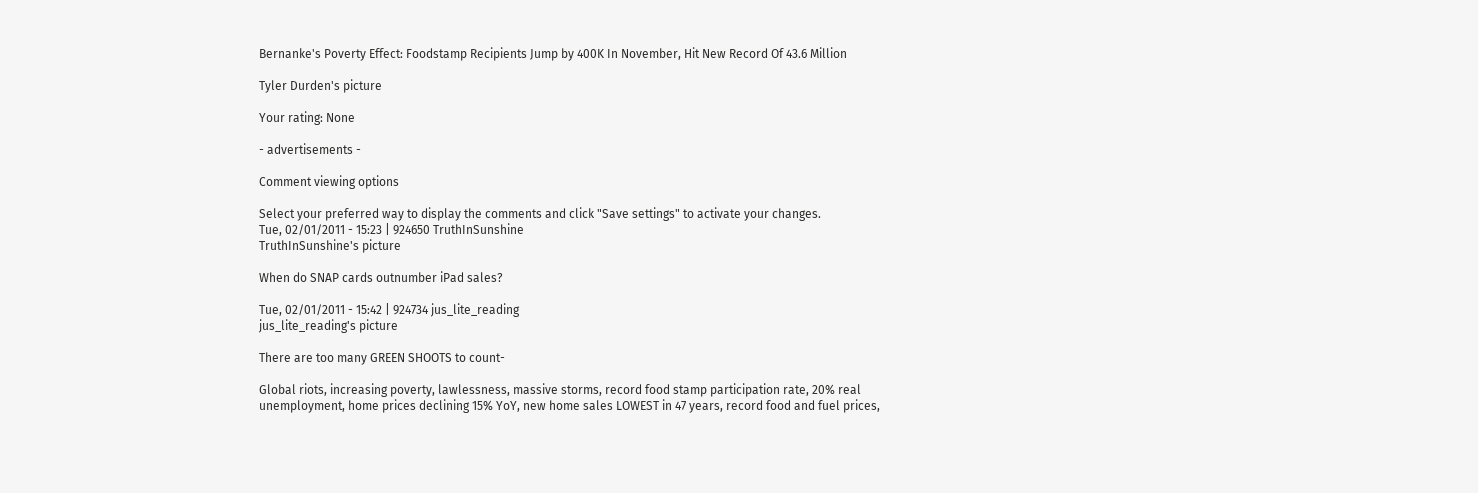Bernanke's Poverty Effect: Foodstamp Recipients Jump by 400K In November, Hit New Record Of 43.6 Million

Tyler Durden's picture

Your rating: None

- advertisements -

Comment viewing options

Select your preferred way to display the comments and click "Save settings" to activate your changes.
Tue, 02/01/2011 - 15:23 | 924650 TruthInSunshine
TruthInSunshine's picture

When do SNAP cards outnumber iPad sales?

Tue, 02/01/2011 - 15:42 | 924734 jus_lite_reading
jus_lite_reading's picture

There are too many GREEN SHOOTS to count-

Global riots, increasing poverty, lawlessness, massive storms, record food stamp participation rate, 20% real unemployment, home prices declining 15% YoY, new home sales LOWEST in 47 years, record food and fuel prices,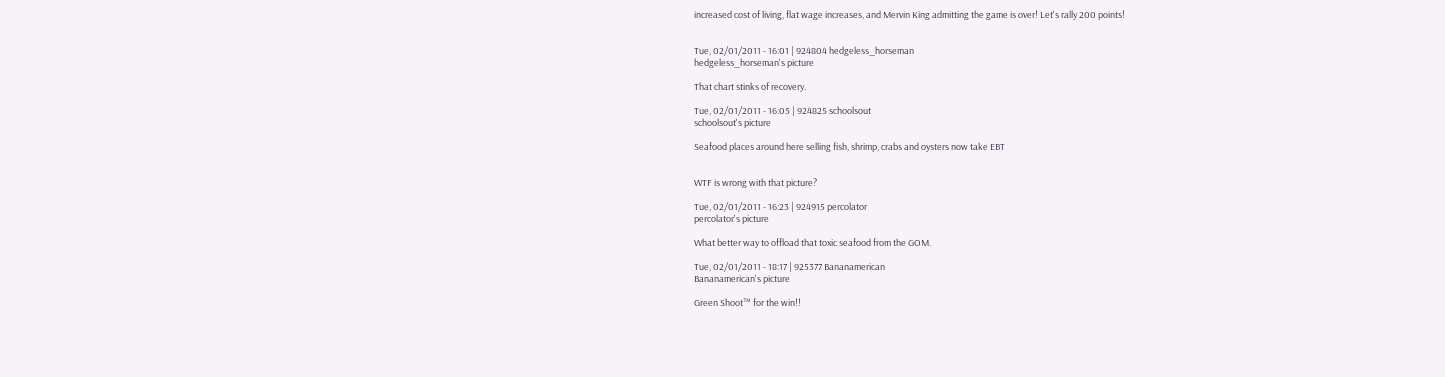increased cost of living, flat wage increases, and Mervin King admitting the game is over! Let's rally 200 points!


Tue, 02/01/2011 - 16:01 | 924804 hedgeless_horseman
hedgeless_horseman's picture

That chart stinks of recovery.

Tue, 02/01/2011 - 16:05 | 924825 schoolsout
schoolsout's picture

Seafood places around here selling fish, shrimp, crabs and oysters now take EBT


WTF is wrong with that picture?

Tue, 02/01/2011 - 16:23 | 924915 percolator
percolator's picture

What better way to offload that toxic seafood from the GOM.

Tue, 02/01/2011 - 18:17 | 925377 Bananamerican
Bananamerican's picture

Green Shoot™ for the win!!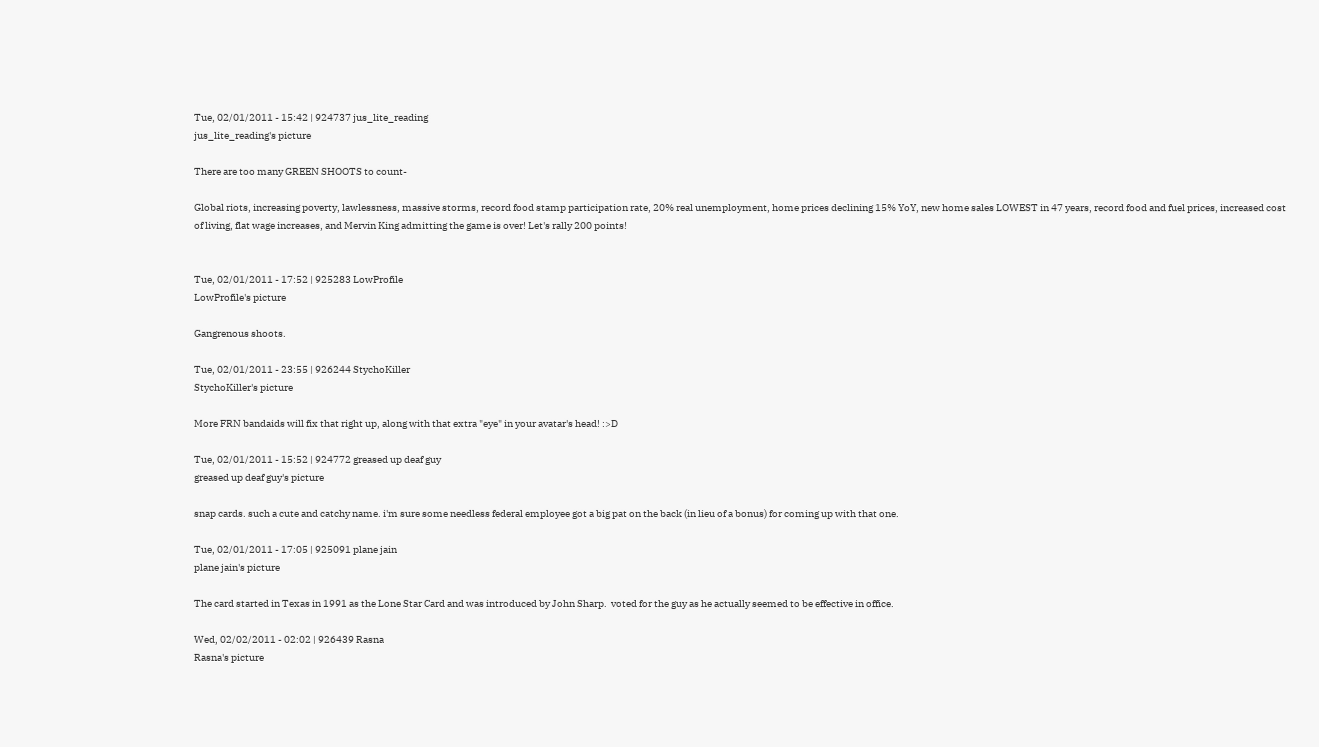Tue, 02/01/2011 - 15:42 | 924737 jus_lite_reading
jus_lite_reading's picture

There are too many GREEN SHOOTS to count-

Global riots, increasing poverty, lawlessness, massive storms, record food stamp participation rate, 20% real unemployment, home prices declining 15% YoY, new home sales LOWEST in 47 years, record food and fuel prices, increased cost of living, flat wage increases, and Mervin King admitting the game is over! Let's rally 200 points!


Tue, 02/01/2011 - 17:52 | 925283 LowProfile
LowProfile's picture

Gangrenous shoots.

Tue, 02/01/2011 - 23:55 | 926244 StychoKiller
StychoKiller's picture

More FRN bandaids will fix that right up, along with that extra "eye" in your avatar's head! :>D

Tue, 02/01/2011 - 15:52 | 924772 greased up deaf guy
greased up deaf guy's picture

snap cards. such a cute and catchy name. i'm sure some needless federal employee got a big pat on the back (in lieu of a bonus) for coming up with that one.

Tue, 02/01/2011 - 17:05 | 925091 plane jain
plane jain's picture

The card started in Texas in 1991 as the Lone Star Card and was introduced by John Sharp.  voted for the guy as he actually seemed to be effective in office.

Wed, 02/02/2011 - 02:02 | 926439 Rasna
Rasna's picture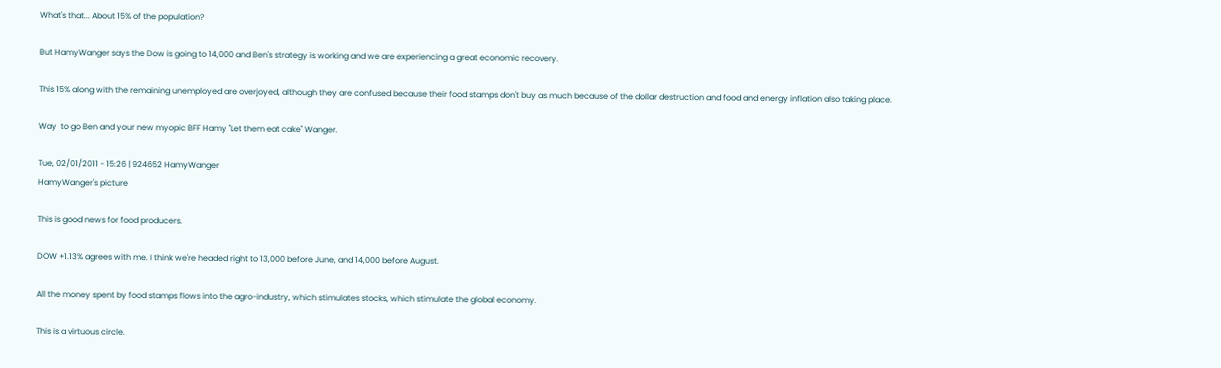What's that... About 15% of the population?

But HamyWanger says the Dow is going to 14,000 and Ben's strategy is working and we are experiencing a great economic recovery.

This 15% along with the remaining unemployed are overjoyed, although they are confused because their food stamps don't buy as much because of the dollar destruction and food and energy inflation also taking place.

Way  to go Ben and your new myopic BFF Hamy "Let them eat cake" Wanger.

Tue, 02/01/2011 - 15:26 | 924652 HamyWanger
HamyWanger's picture

This is good news for food producers.

DOW +1.13% agrees with me. I think we're headed right to 13,000 before June, and 14,000 before August.

All the money spent by food stamps flows into the agro-industry, which stimulates stocks, which stimulate the global economy.

This is a virtuous circle.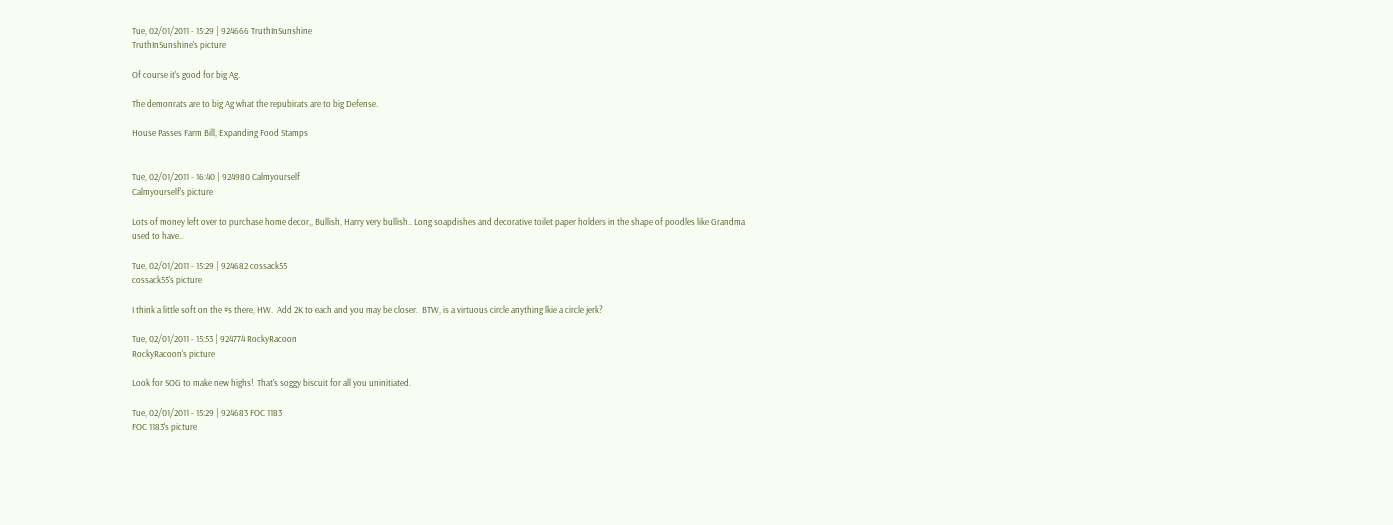Tue, 02/01/2011 - 15:29 | 924666 TruthInSunshine
TruthInSunshine's picture

Of course it's good for big Ag.

The demonrats are to big Ag what the repubirats are to big Defense.

House Passes Farm Bill, Expanding Food Stamps


Tue, 02/01/2011 - 16:40 | 924980 Calmyourself
Calmyourself's picture

Lots of money left over to purchase home decor,, Bullish, Harry very bullish.. Long soapdishes and decorative toilet paper holders in the shape of poodles like Grandma used to have..

Tue, 02/01/2011 - 15:29 | 924682 cossack55
cossack55's picture

I think a little soft on the #s there, HW.  Add 2K to each and you may be closer.  BTW, is a virtuous circle anything lkie a circle jerk?

Tue, 02/01/2011 - 15:53 | 924774 RockyRacoon
RockyRacoon's picture

Look for SOG to make new highs!  That's soggy biscuit for all you uninitiated.

Tue, 02/01/2011 - 15:29 | 924683 FOC 1183
FOC 1183's picture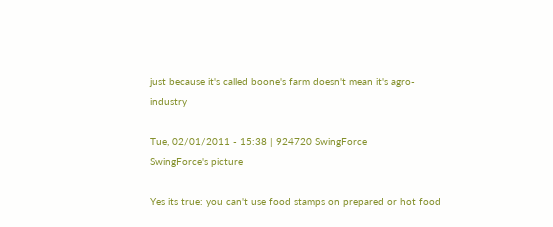just because it's called boone's farm doesn't mean it's agro-industry

Tue, 02/01/2011 - 15:38 | 924720 SwingForce
SwingForce's picture

Yes its true: you can't use food stamps on prepared or hot food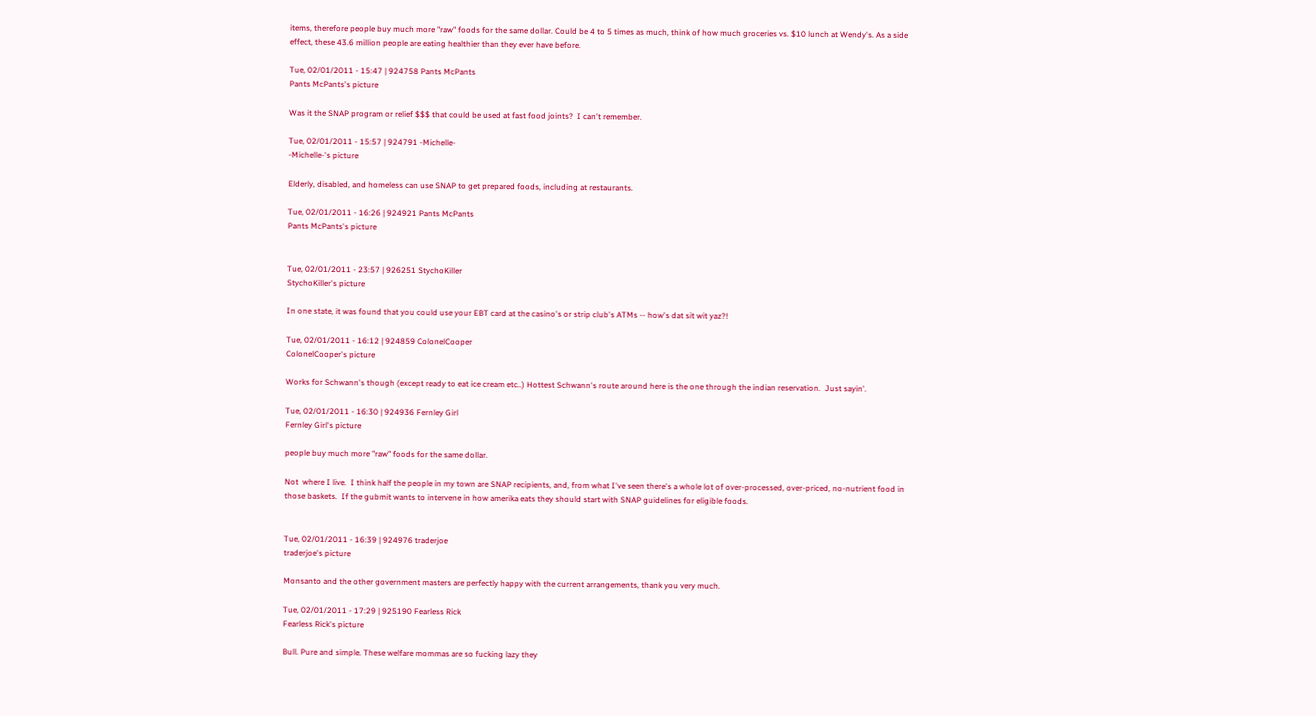items, therefore people buy much more "raw" foods for the same dollar. Could be 4 to 5 times as much, think of how much groceries vs. $10 lunch at Wendy's. As a side effect, these 43.6 million people are eating healthier than they ever have before.

Tue, 02/01/2011 - 15:47 | 924758 Pants McPants
Pants McPants's picture

Was it the SNAP program or relief $$$ that could be used at fast food joints?  I can't remember.

Tue, 02/01/2011 - 15:57 | 924791 -Michelle-
-Michelle-'s picture

Elderly, disabled, and homeless can use SNAP to get prepared foods, including at restaurants.

Tue, 02/01/2011 - 16:26 | 924921 Pants McPants
Pants McPants's picture


Tue, 02/01/2011 - 23:57 | 926251 StychoKiller
StychoKiller's picture

In one state, it was found that you could use your EBT card at the casino's or strip club's ATMs -- how's dat sit wit yaz?!

Tue, 02/01/2011 - 16:12 | 924859 ColonelCooper
ColonelCooper's picture

Works for Schwann's though (except ready to eat ice cream etc..) Hottest Schwann's route around here is the one through the indian reservation.  Just sayin'.

Tue, 02/01/2011 - 16:30 | 924936 Fernley Girl
Fernley Girl's picture

people buy much more "raw" foods for the same dollar.

Not  where I live.  I think half the people in my town are SNAP recipients, and, from what I've seen there's a whole lot of over-processed, over-priced, no-nutrient food in those baskets.  If the gubmit wants to intervene in how amerika eats they should start with SNAP guidelines for eligible foods.


Tue, 02/01/2011 - 16:39 | 924976 traderjoe
traderjoe's picture

Monsanto and the other government masters are perfectly happy with the current arrangements, thank you very much.

Tue, 02/01/2011 - 17:29 | 925190 Fearless Rick
Fearless Rick's picture

Bull. Pure and simple. These welfare mommas are so fucking lazy they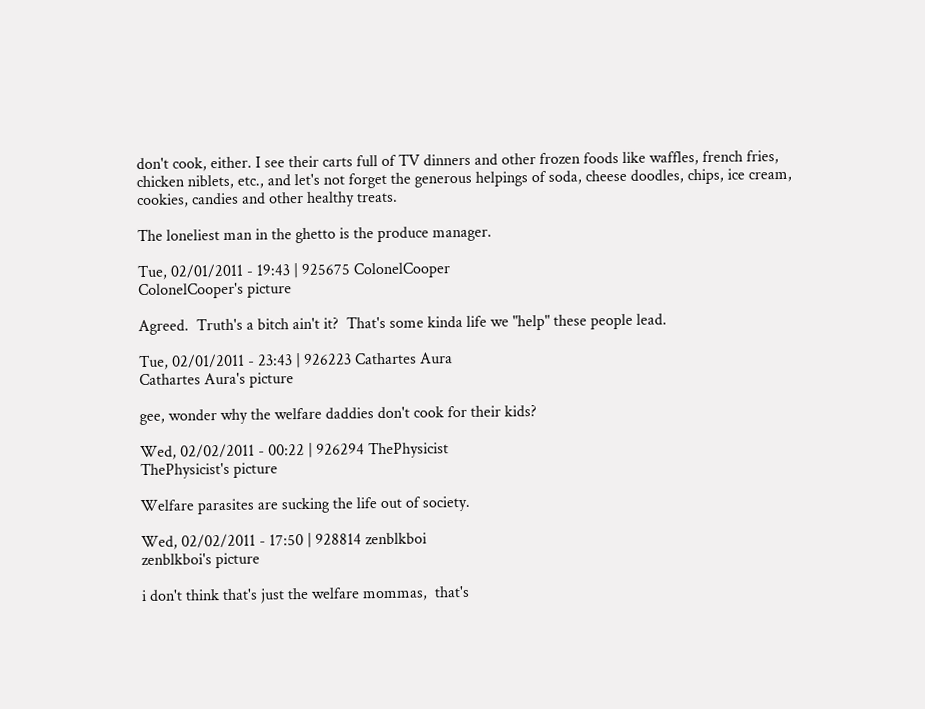don't cook, either. I see their carts full of TV dinners and other frozen foods like waffles, french fries, chicken niblets, etc., and let's not forget the generous helpings of soda, cheese doodles, chips, ice cream, cookies, candies and other healthy treats.

The loneliest man in the ghetto is the produce manager.

Tue, 02/01/2011 - 19:43 | 925675 ColonelCooper
ColonelCooper's picture

Agreed.  Truth's a bitch ain't it?  That's some kinda life we "help" these people lead.

Tue, 02/01/2011 - 23:43 | 926223 Cathartes Aura
Cathartes Aura's picture

gee, wonder why the welfare daddies don't cook for their kids?

Wed, 02/02/2011 - 00:22 | 926294 ThePhysicist
ThePhysicist's picture

Welfare parasites are sucking the life out of society.

Wed, 02/02/2011 - 17:50 | 928814 zenblkboi
zenblkboi's picture

i don't think that's just the welfare mommas,  that's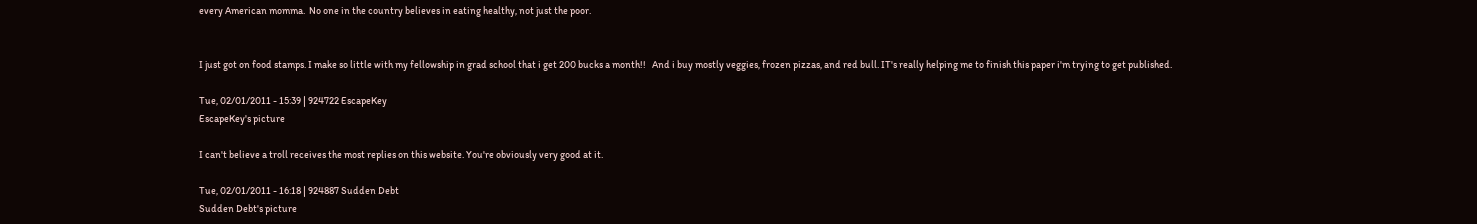every American momma.  No one in the country believes in eating healthy, not just the poor.


I just got on food stamps. I make so little with my fellowship in grad school that i get 200 bucks a month!!   And i buy mostly veggies, frozen pizzas, and red bull. IT's really helping me to finish this paper i'm trying to get published.

Tue, 02/01/2011 - 15:39 | 924722 EscapeKey
EscapeKey's picture

I can't believe a troll receives the most replies on this website. You're obviously very good at it.

Tue, 02/01/2011 - 16:18 | 924887 Sudden Debt
Sudden Debt's picture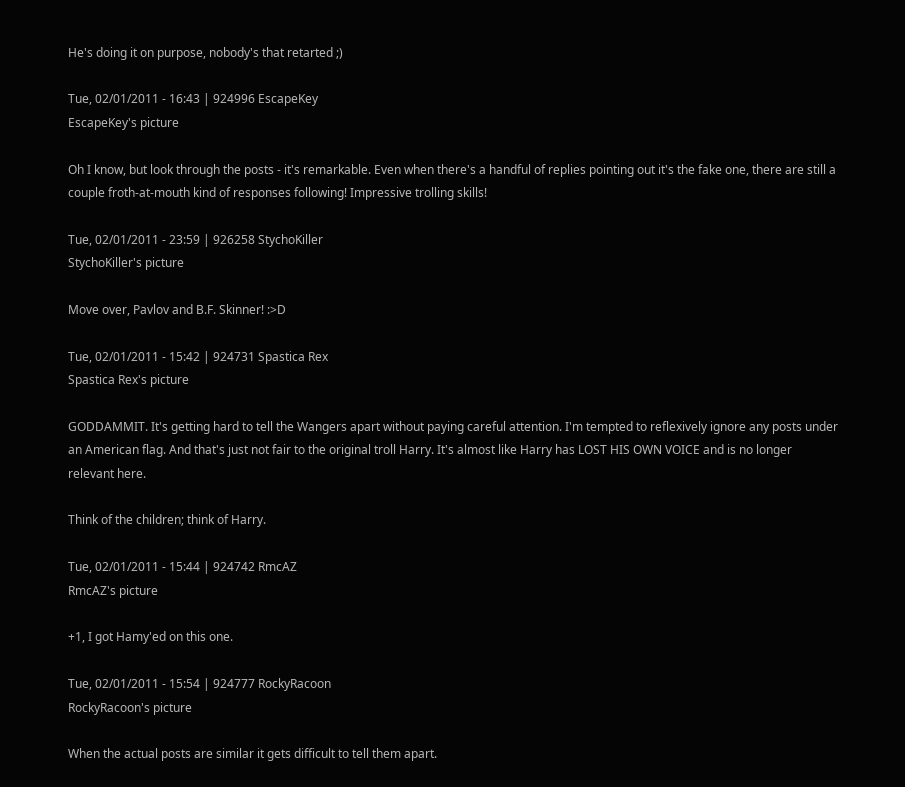He's doing it on purpose, nobody's that retarted ;)

Tue, 02/01/2011 - 16:43 | 924996 EscapeKey
EscapeKey's picture

Oh I know, but look through the posts - it's remarkable. Even when there's a handful of replies pointing out it's the fake one, there are still a couple froth-at-mouth kind of responses following! Impressive trolling skills!

Tue, 02/01/2011 - 23:59 | 926258 StychoKiller
StychoKiller's picture

Move over, Pavlov and B.F. Skinner! :>D

Tue, 02/01/2011 - 15:42 | 924731 Spastica Rex
Spastica Rex's picture

GODDAMMIT. It's getting hard to tell the Wangers apart without paying careful attention. I'm tempted to reflexively ignore any posts under an American flag. And that's just not fair to the original troll Harry. It's almost like Harry has LOST HIS OWN VOICE and is no longer relevant here.

Think of the children; think of Harry.

Tue, 02/01/2011 - 15:44 | 924742 RmcAZ
RmcAZ's picture

+1, I got Hamy'ed on this one.

Tue, 02/01/2011 - 15:54 | 924777 RockyRacoon
RockyRacoon's picture

When the actual posts are similar it gets difficult to tell them apart.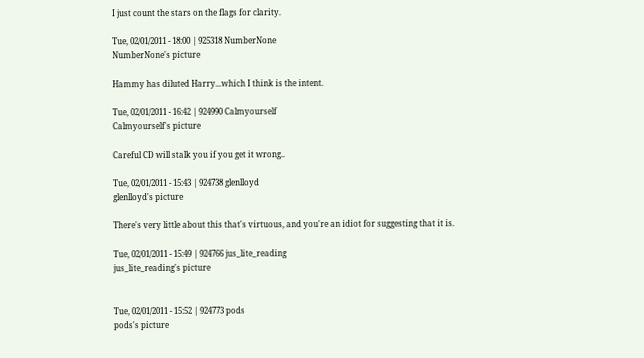I just count the stars on the flags for clarity.

Tue, 02/01/2011 - 18:00 | 925318 NumberNone
NumberNone's picture

Hammy has diluted Harry...which I think is the intent.

Tue, 02/01/2011 - 16:42 | 924990 Calmyourself
Calmyourself's picture

Careful CD will stalk you if you get it wrong..

Tue, 02/01/2011 - 15:43 | 924738 glenlloyd
glenlloyd's picture

There's very little about this that's virtuous, and you're an idiot for suggesting that it is.

Tue, 02/01/2011 - 15:49 | 924766 jus_lite_reading
jus_lite_reading's picture


Tue, 02/01/2011 - 15:52 | 924773 pods
pods's picture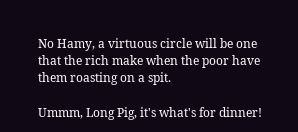No Hamy, a virtuous circle will be one that the rich make when the poor have them roasting on a spit.

Ummm, Long Pig, it's what's for dinner!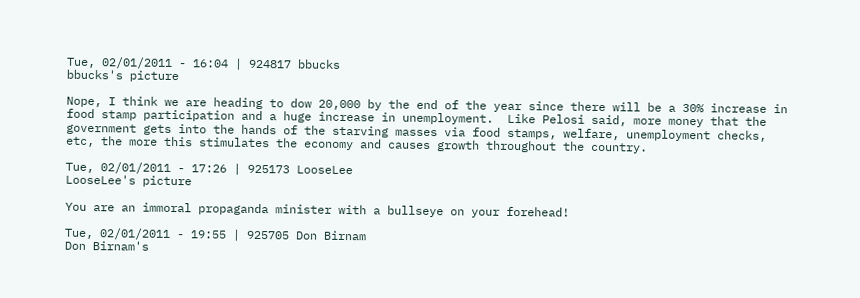Tue, 02/01/2011 - 16:04 | 924817 bbucks
bbucks's picture

Nope, I think we are heading to dow 20,000 by the end of the year since there will be a 30% increase in food stamp participation and a huge increase in unemployment.  Like Pelosi said, more money that the government gets into the hands of the starving masses via food stamps, welfare, unemployment checks, etc, the more this stimulates the economy and causes growth throughout the country.

Tue, 02/01/2011 - 17:26 | 925173 LooseLee
LooseLee's picture

You are an immoral propaganda minister with a bullseye on your forehead!

Tue, 02/01/2011 - 19:55 | 925705 Don Birnam
Don Birnam's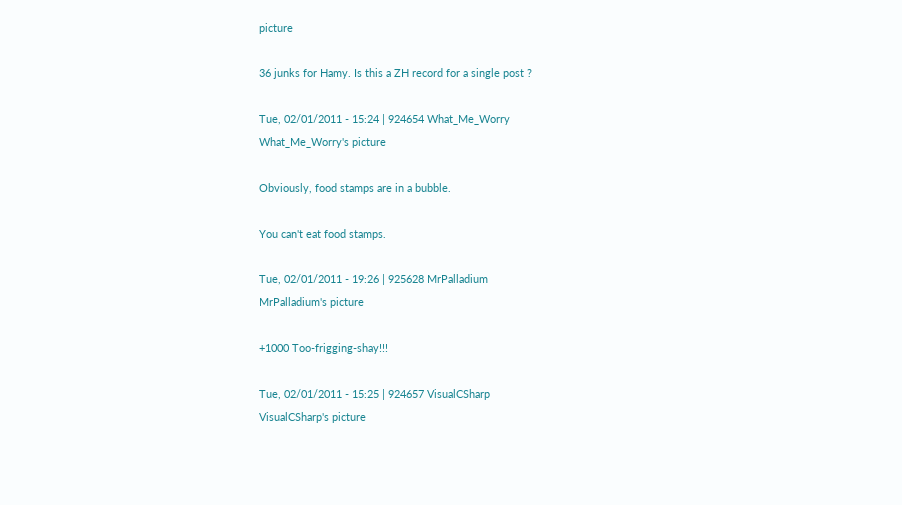picture

36 junks for Hamy. Is this a ZH record for a single post ?

Tue, 02/01/2011 - 15:24 | 924654 What_Me_Worry
What_Me_Worry's picture

Obviously, food stamps are in a bubble.

You can't eat food stamps.

Tue, 02/01/2011 - 19:26 | 925628 MrPalladium
MrPalladium's picture

+1000 Too-frigging-shay!!!

Tue, 02/01/2011 - 15:25 | 924657 VisualCSharp
VisualCSharp's picture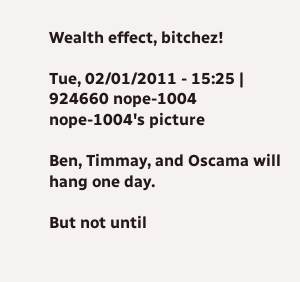Wealth effect, bitchez!

Tue, 02/01/2011 - 15:25 | 924660 nope-1004
nope-1004's picture

Ben, Timmay, and Oscama will hang one day.

But not until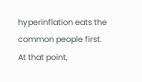hyperinflation eats the common people first.  At that point,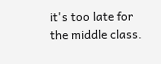it's too late for the middle class.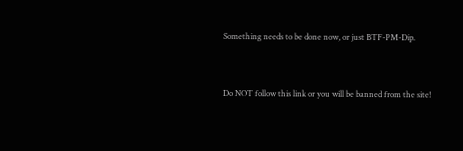Something needs to be done now, or just BTF-PM-Dip.


Do NOT follow this link or you will be banned from the site!